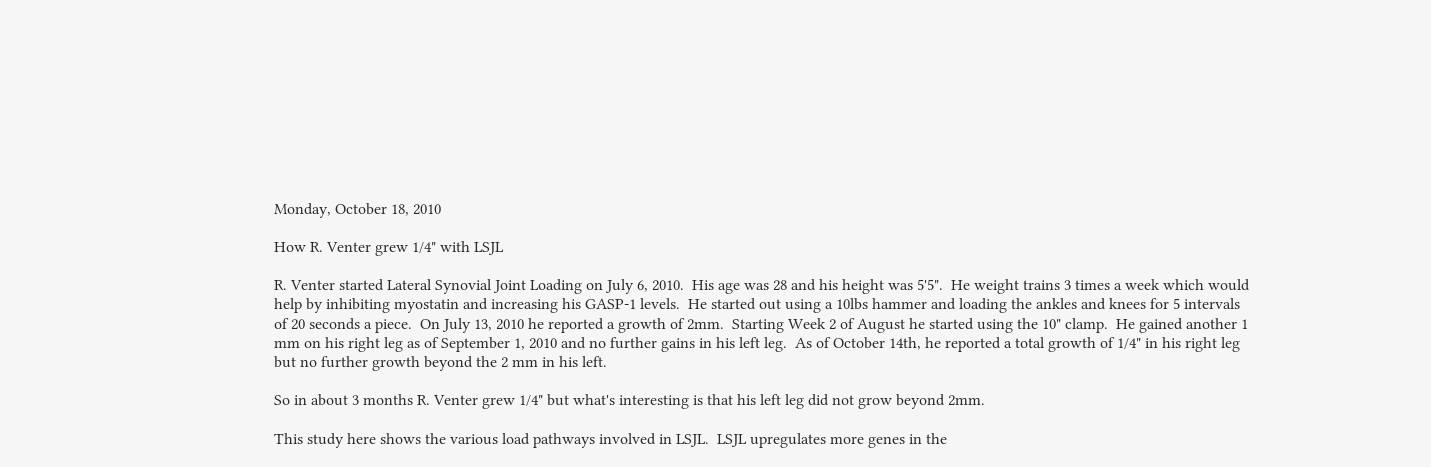Monday, October 18, 2010

How R. Venter grew 1/4" with LSJL

R. Venter started Lateral Synovial Joint Loading on July 6, 2010.  His age was 28 and his height was 5'5".  He weight trains 3 times a week which would help by inhibiting myostatin and increasing his GASP-1 levels.  He started out using a 10lbs hammer and loading the ankles and knees for 5 intervals of 20 seconds a piece.  On July 13, 2010 he reported a growth of 2mm.  Starting Week 2 of August he started using the 10" clamp.  He gained another 1 mm on his right leg as of September 1, 2010 and no further gains in his left leg.  As of October 14th, he reported a total growth of 1/4" in his right leg but no further growth beyond the 2 mm in his left.

So in about 3 months R. Venter grew 1/4" but what's interesting is that his left leg did not grow beyond 2mm.

This study here shows the various load pathways involved in LSJL.  LSJL upregulates more genes in the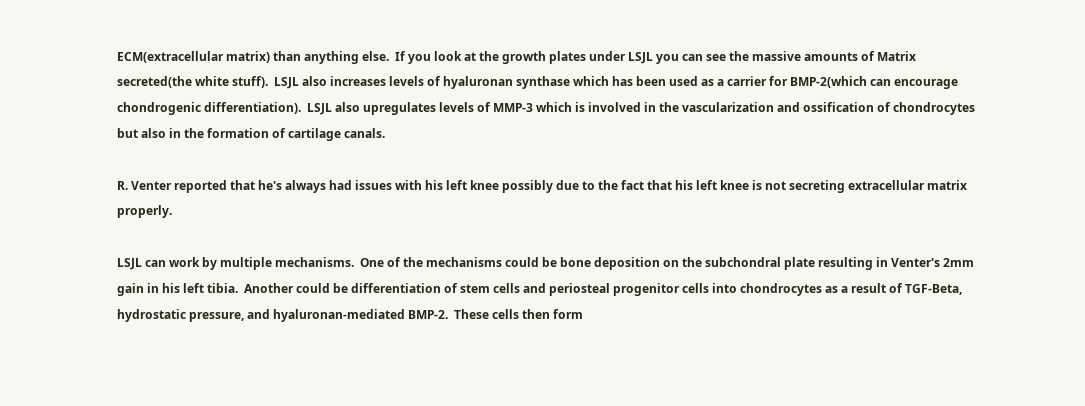ECM(extracellular matrix) than anything else.  If you look at the growth plates under LSJL you can see the massive amounts of Matrix secreted(the white stuff).  LSJL also increases levels of hyaluronan synthase which has been used as a carrier for BMP-2(which can encourage chondrogenic differentiation).  LSJL also upregulates levels of MMP-3 which is involved in the vascularization and ossification of chondrocytes but also in the formation of cartilage canals.

R. Venter reported that he's always had issues with his left knee possibly due to the fact that his left knee is not secreting extracellular matrix properly.

LSJL can work by multiple mechanisms.  One of the mechanisms could be bone deposition on the subchondral plate resulting in Venter's 2mm gain in his left tibia.  Another could be differentiation of stem cells and periosteal progenitor cells into chondrocytes as a result of TGF-Beta, hydrostatic pressure, and hyaluronan-mediated BMP-2.  These cells then form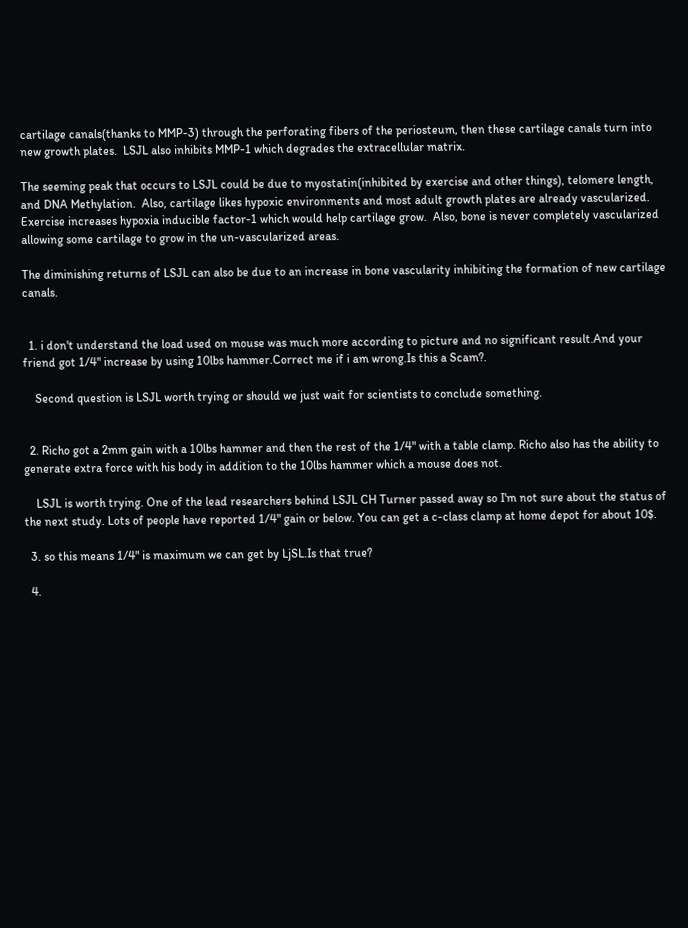cartilage canals(thanks to MMP-3) through the perforating fibers of the periosteum, then these cartilage canals turn into new growth plates.  LSJL also inhibits MMP-1 which degrades the extracellular matrix.

The seeming peak that occurs to LSJL could be due to myostatin(inhibited by exercise and other things), telomere length, and DNA Methylation.  Also, cartilage likes hypoxic environments and most adult growth plates are already vascularized.  Exercise increases hypoxia inducible factor-1 which would help cartilage grow.  Also, bone is never completely vascularized allowing some cartilage to grow in the un-vascularized areas.

The diminishing returns of LSJL can also be due to an increase in bone vascularity inhibiting the formation of new cartilage canals.


  1. i don't understand the load used on mouse was much more according to picture and no significant result.And your friend got 1/4" increase by using 10lbs hammer.Correct me if i am wrong.Is this a Scam?.

    Second question is LSJL worth trying or should we just wait for scientists to conclude something.


  2. Richo got a 2mm gain with a 10lbs hammer and then the rest of the 1/4" with a table clamp. Richo also has the ability to generate extra force with his body in addition to the 10lbs hammer which a mouse does not.

    LSJL is worth trying. One of the lead researchers behind LSJL CH Turner passed away so I'm not sure about the status of the next study. Lots of people have reported 1/4" gain or below. You can get a c-class clamp at home depot for about 10$.

  3. so this means 1/4" is maximum we can get by LjSL.Is that true?

  4.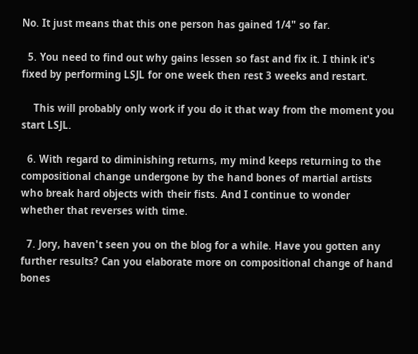No. It just means that this one person has gained 1/4" so far.

  5. You need to find out why gains lessen so fast and fix it. I think it's fixed by performing LSJL for one week then rest 3 weeks and restart.

    This will probably only work if you do it that way from the moment you start LSJL.

  6. With regard to diminishing returns, my mind keeps returning to the compositional change undergone by the hand bones of martial artists who break hard objects with their fists. And I continue to wonder whether that reverses with time.

  7. Jory, haven't seen you on the blog for a while. Have you gotten any further results? Can you elaborate more on compositional change of hand bones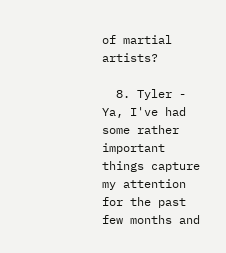of martial artists?

  8. Tyler - Ya, I've had some rather important things capture my attention for the past few months and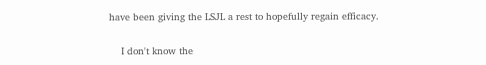have been giving the LSJL a rest to hopefully regain efficacy.

    I don't know the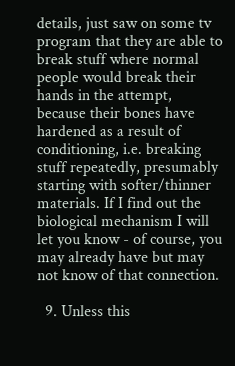details, just saw on some tv program that they are able to break stuff where normal people would break their hands in the attempt, because their bones have hardened as a result of conditioning, i.e. breaking stuff repeatedly, presumably starting with softer/thinner materials. If I find out the biological mechanism I will let you know - of course, you may already have but may not know of that connection.

  9. Unless this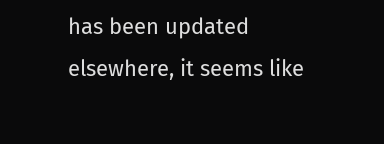has been updated elsewhere, it seems like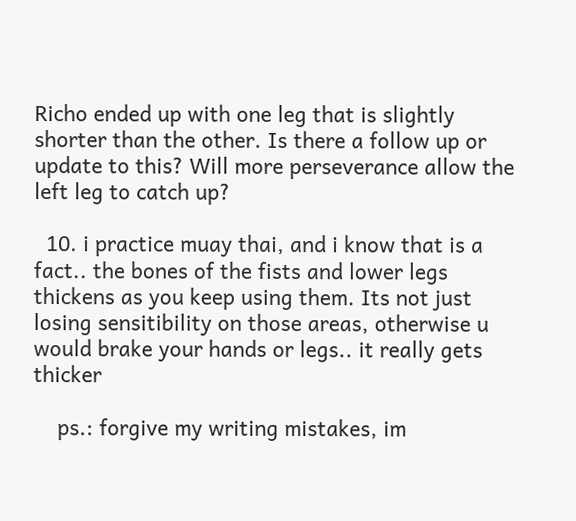Richo ended up with one leg that is slightly shorter than the other. Is there a follow up or update to this? Will more perseverance allow the left leg to catch up?

  10. i practice muay thai, and i know that is a fact.. the bones of the fists and lower legs thickens as you keep using them. Its not just losing sensitibility on those areas, otherwise u would brake your hands or legs.. it really gets thicker

    ps.: forgive my writing mistakes, im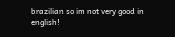brazilian so im not very good in english!